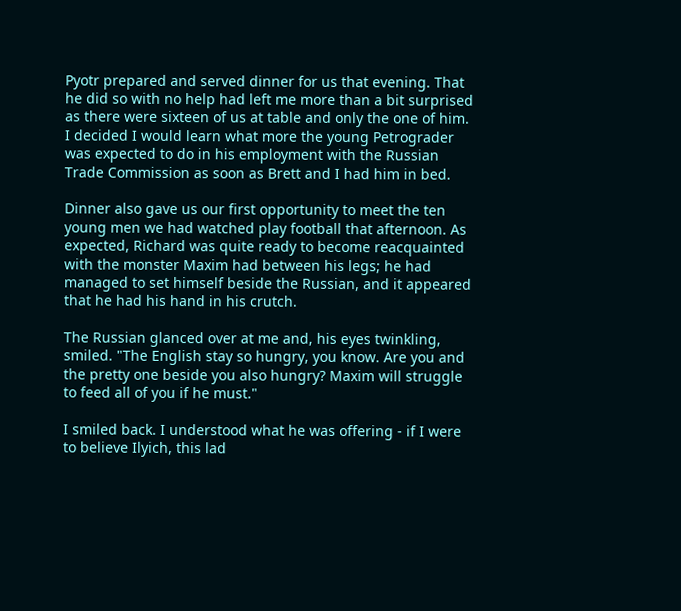Pyotr prepared and served dinner for us that evening. That he did so with no help had left me more than a bit surprised as there were sixteen of us at table and only the one of him. I decided I would learn what more the young Petrograder was expected to do in his employment with the Russian Trade Commission as soon as Brett and I had him in bed.

Dinner also gave us our first opportunity to meet the ten young men we had watched play football that afternoon. As expected, Richard was quite ready to become reacquainted with the monster Maxim had between his legs; he had managed to set himself beside the Russian, and it appeared that he had his hand in his crutch.

The Russian glanced over at me and, his eyes twinkling, smiled. "The English stay so hungry, you know. Are you and the pretty one beside you also hungry? Maxim will struggle to feed all of you if he must."

I smiled back. I understood what he was offering - if I were to believe Ilyich, this lad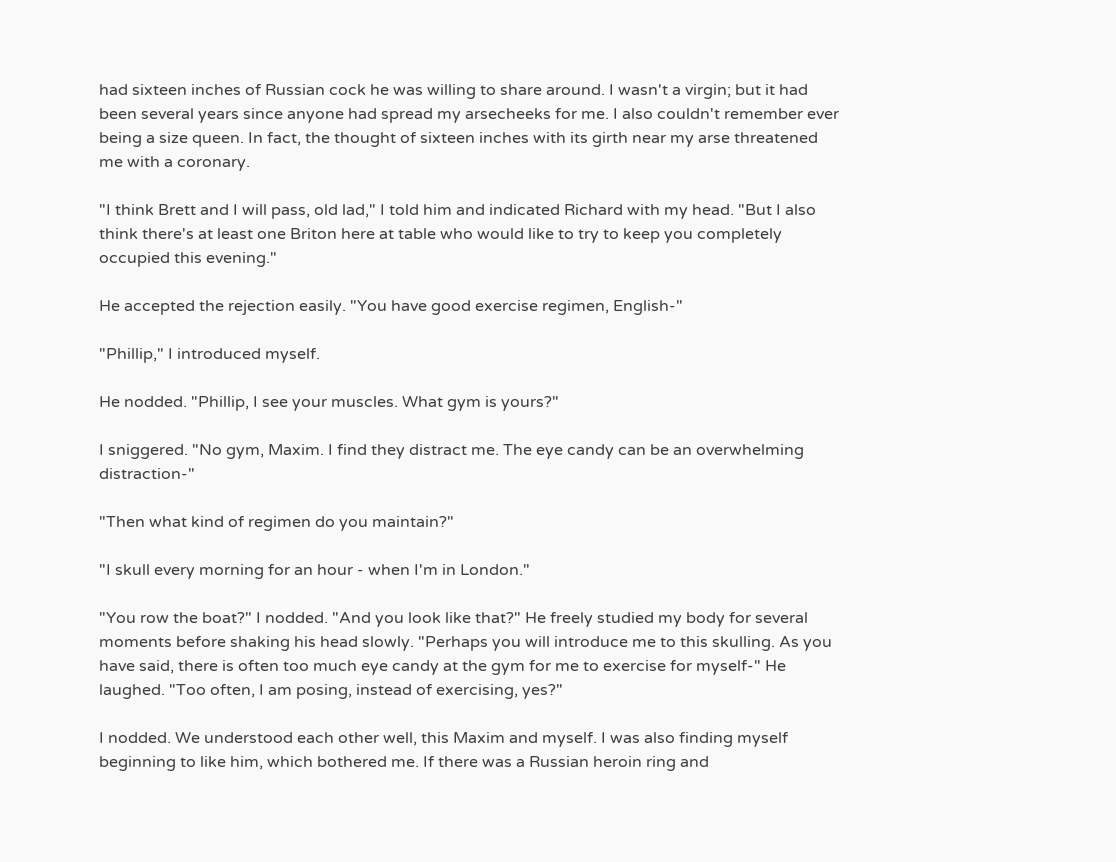had sixteen inches of Russian cock he was willing to share around. I wasn't a virgin; but it had been several years since anyone had spread my arsecheeks for me. I also couldn't remember ever being a size queen. In fact, the thought of sixteen inches with its girth near my arse threatened me with a coronary.

"I think Brett and I will pass, old lad," I told him and indicated Richard with my head. "But I also think there's at least one Briton here at table who would like to try to keep you completely occupied this evening."

He accepted the rejection easily. "You have good exercise regimen, English-"

"Phillip," I introduced myself.

He nodded. "Phillip, I see your muscles. What gym is yours?"

I sniggered. "No gym, Maxim. I find they distract me. The eye candy can be an overwhelming distraction-"

"Then what kind of regimen do you maintain?"

"I skull every morning for an hour - when I'm in London."

"You row the boat?" I nodded. "And you look like that?" He freely studied my body for several moments before shaking his head slowly. "Perhaps you will introduce me to this skulling. As you have said, there is often too much eye candy at the gym for me to exercise for myself-" He laughed. "Too often, I am posing, instead of exercising, yes?"

I nodded. We understood each other well, this Maxim and myself. I was also finding myself beginning to like him, which bothered me. If there was a Russian heroin ring and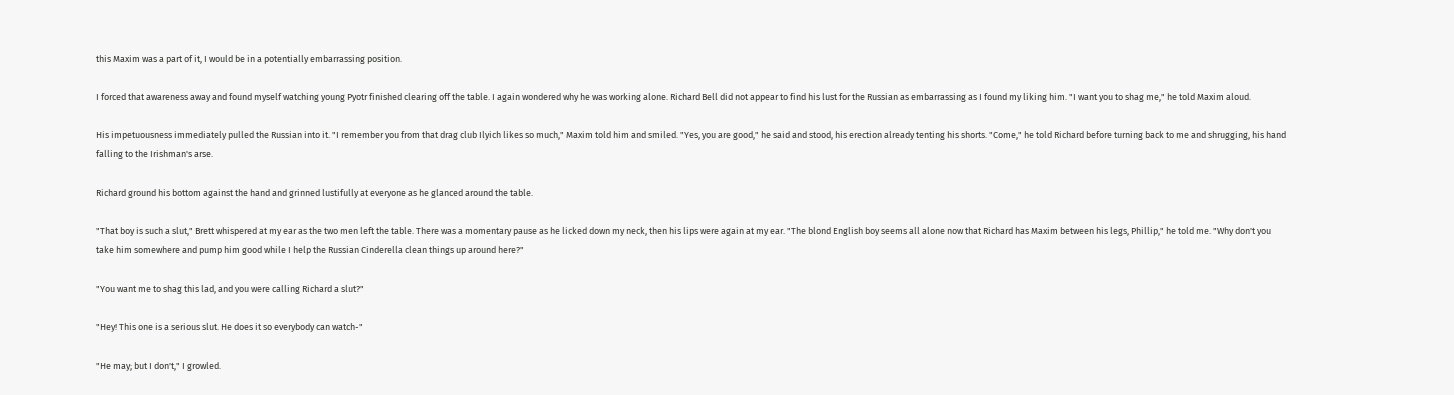this Maxim was a part of it, I would be in a potentially embarrassing position.

I forced that awareness away and found myself watching young Pyotr finished clearing off the table. I again wondered why he was working alone. Richard Bell did not appear to find his lust for the Russian as embarrassing as I found my liking him. "I want you to shag me," he told Maxim aloud.

His impetuousness immediately pulled the Russian into it. "I remember you from that drag club Ilyich likes so much," Maxim told him and smiled. "Yes, you are good," he said and stood, his erection already tenting his shorts. "Come," he told Richard before turning back to me and shrugging, his hand falling to the Irishman's arse.

Richard ground his bottom against the hand and grinned lustifully at everyone as he glanced around the table.

"That boy is such a slut," Brett whispered at my ear as the two men left the table. There was a momentary pause as he licked down my neck, then his lips were again at my ear. "The blond English boy seems all alone now that Richard has Maxim between his legs, Phillip," he told me. "Why don't you take him somewhere and pump him good while I help the Russian Cinderella clean things up around here?"

"You want me to shag this lad, and you were calling Richard a slut?"

"Hey! This one is a serious slut. He does it so everybody can watch-"

"He may; but I don't," I growled.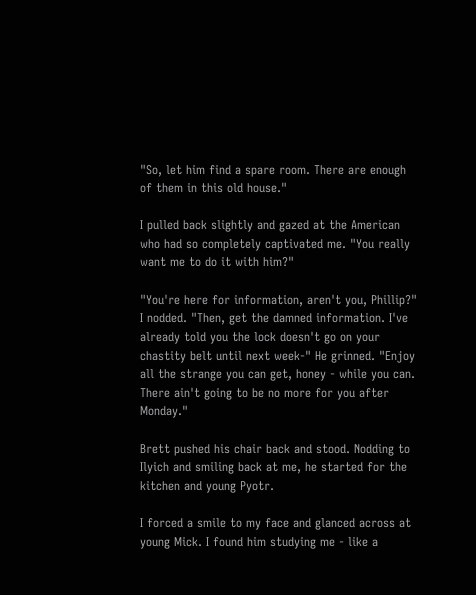"So, let him find a spare room. There are enough of them in this old house."

I pulled back slightly and gazed at the American who had so completely captivated me. "You really want me to do it with him?"

"You're here for information, aren't you, Phillip?" I nodded. "Then, get the damned information. I've already told you the lock doesn't go on your chastity belt until next week-" He grinned. "Enjoy all the strange you can get, honey - while you can. There ain't going to be no more for you after Monday."

Brett pushed his chair back and stood. Nodding to Ilyich and smiling back at me, he started for the kitchen and young Pyotr.

I forced a smile to my face and glanced across at young Mick. I found him studying me - like a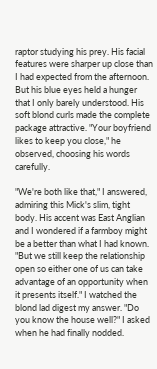raptor studying his prey. His facial features were sharper up close than I had expected from the afternoon. But his blue eyes held a hunger that I only barely understood. His soft blond curls made the complete package attractive. "Your boyfriend likes to keep you close," he observed, choosing his words carefully.

"We're both like that," I answered, admiring this Mick's slim, tight body. His accent was East Anglian and I wondered if a farmboy might be a better than what I had known. "But we still keep the relationship open so either one of us can take advantage of an opportunity when it presents itself." I watched the blond lad digest my answer. "Do you know the house well?" I asked when he had finally nodded.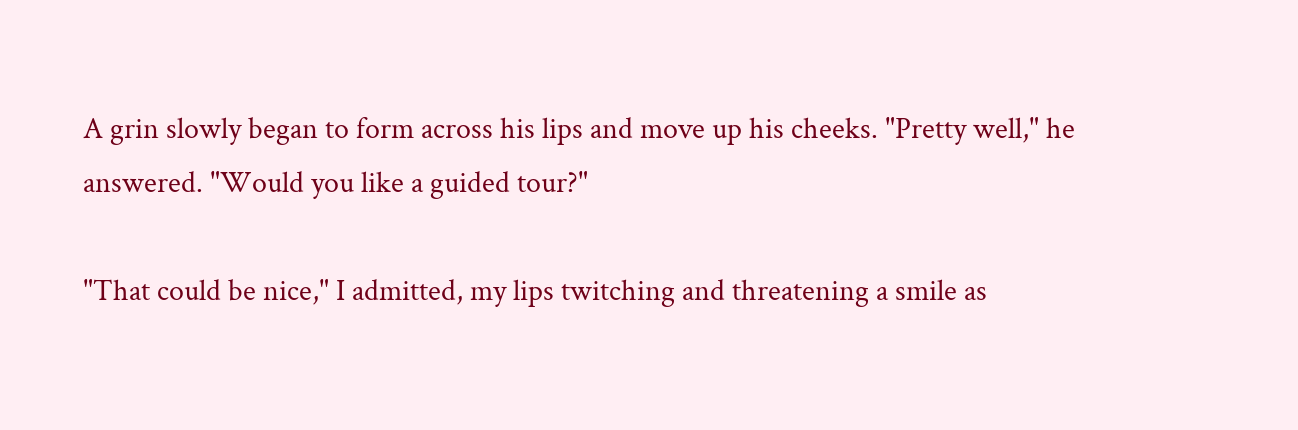A grin slowly began to form across his lips and move up his cheeks. "Pretty well," he answered. "Would you like a guided tour?"

"That could be nice," I admitted, my lips twitching and threatening a smile as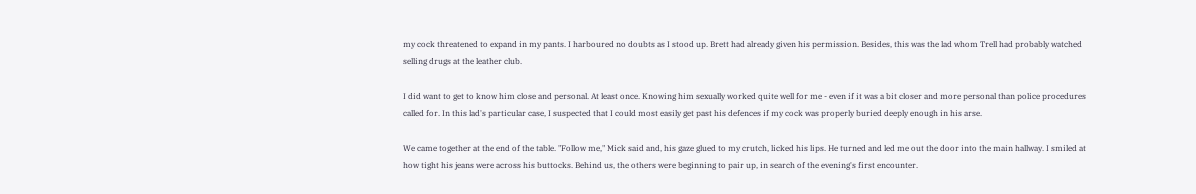my cock threatened to expand in my pants. I harboured no doubts as I stood up. Brett had already given his permission. Besides, this was the lad whom Trell had probably watched selling drugs at the leather club.

I did want to get to know him close and personal. At least once. Knowing him sexually worked quite well for me - even if it was a bit closer and more personal than police procedures called for. In this lad's particular case, I suspected that I could most easily get past his defences if my cock was properly buried deeply enough in his arse.

We came together at the end of the table. "Follow me," Mick said and, his gaze glued to my crutch, licked his lips. He turned and led me out the door into the main hallway. I smiled at how tight his jeans were across his buttocks. Behind us, the others were beginning to pair up, in search of the evening's first encounter.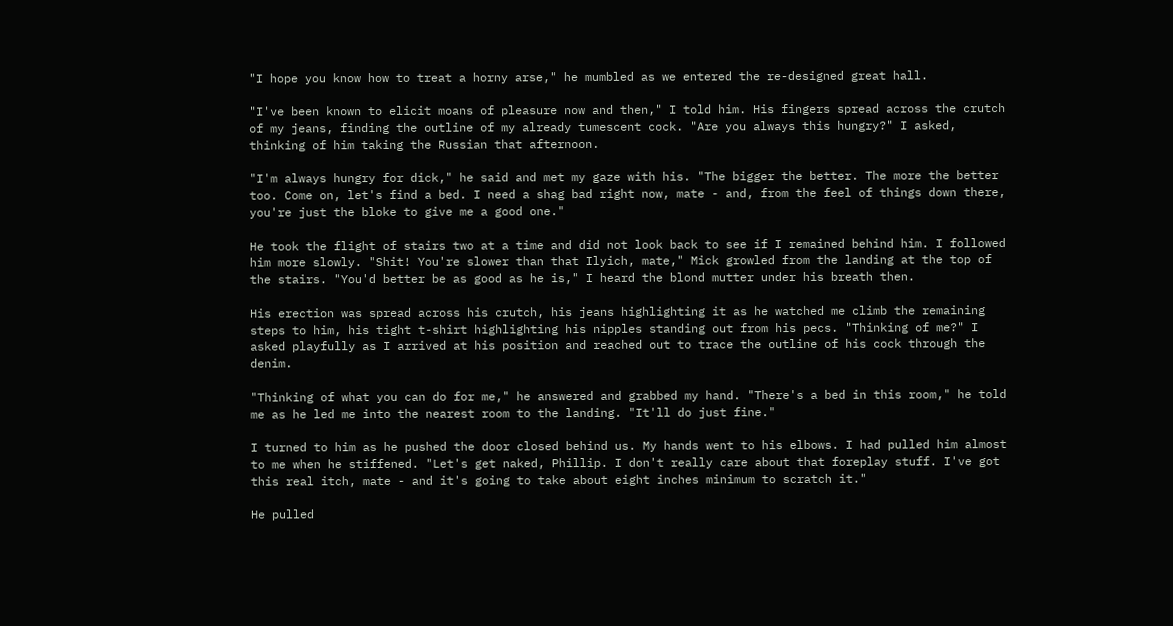"I hope you know how to treat a horny arse," he mumbled as we entered the re-designed great hall.

"I've been known to elicit moans of pleasure now and then," I told him. His fingers spread across the crutch of my jeans, finding the outline of my already tumescent cock. "Are you always this hungry?" I asked, thinking of him taking the Russian that afternoon.

"I'm always hungry for dick," he said and met my gaze with his. "The bigger the better. The more the better too. Come on, let's find a bed. I need a shag bad right now, mate - and, from the feel of things down there, you're just the bloke to give me a good one."

He took the flight of stairs two at a time and did not look back to see if I remained behind him. I followed him more slowly. "Shit! You're slower than that Ilyich, mate," Mick growled from the landing at the top of the stairs. "You'd better be as good as he is," I heard the blond mutter under his breath then.

His erection was spread across his crutch, his jeans highlighting it as he watched me climb the remaining steps to him, his tight t-shirt highlighting his nipples standing out from his pecs. "Thinking of me?" I asked playfully as I arrived at his position and reached out to trace the outline of his cock through the denim.

"Thinking of what you can do for me," he answered and grabbed my hand. "There's a bed in this room," he told me as he led me into the nearest room to the landing. "It'll do just fine."

I turned to him as he pushed the door closed behind us. My hands went to his elbows. I had pulled him almost to me when he stiffened. "Let's get naked, Phillip. I don't really care about that foreplay stuff. I've got this real itch, mate - and it's going to take about eight inches minimum to scratch it."

He pulled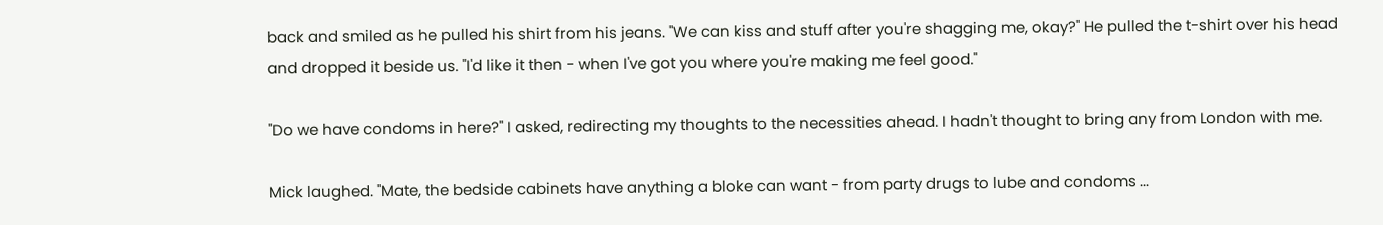back and smiled as he pulled his shirt from his jeans. "We can kiss and stuff after you're shagging me, okay?" He pulled the t-shirt over his head and dropped it beside us. "I'd like it then - when I've got you where you're making me feel good."

"Do we have condoms in here?" I asked, redirecting my thoughts to the necessities ahead. I hadn't thought to bring any from London with me.

Mick laughed. "Mate, the bedside cabinets have anything a bloke can want - from party drugs to lube and condoms ...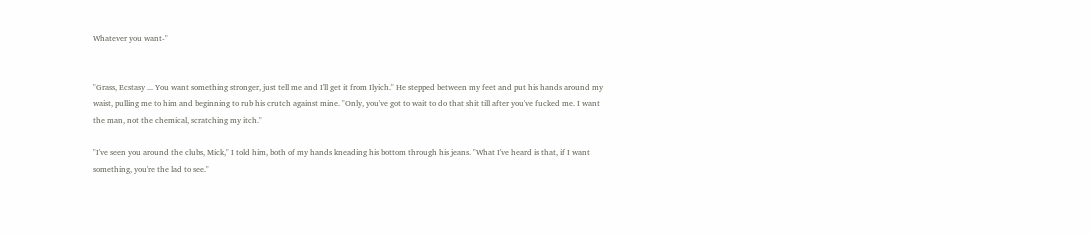Whatever you want-"


"Grass, Ecstasy ... You want something stronger, just tell me and I'll get it from Ilyich." He stepped between my feet and put his hands around my waist, pulling me to him and beginning to rub his crutch against mine. "Only, you've got to wait to do that shit till after you've fucked me. I want the man, not the chemical, scratching my itch."

"I've seen you around the clubs, Mick," I told him, both of my hands kneading his bottom through his jeans. "What I've heard is that, if I want something, you're the lad to see."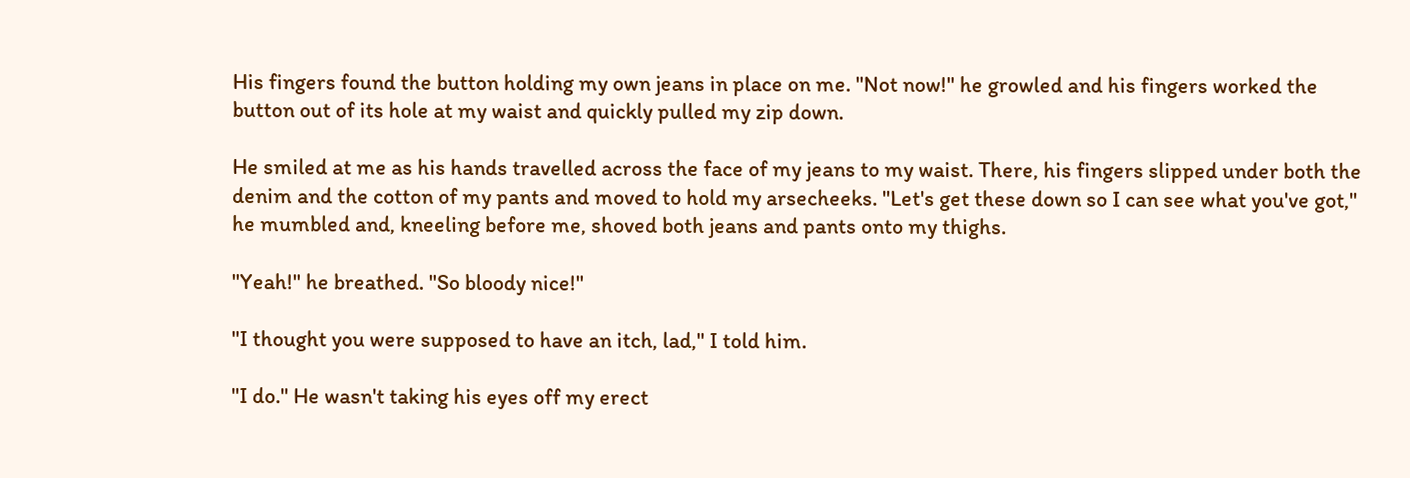His fingers found the button holding my own jeans in place on me. "Not now!" he growled and his fingers worked the button out of its hole at my waist and quickly pulled my zip down.

He smiled at me as his hands travelled across the face of my jeans to my waist. There, his fingers slipped under both the denim and the cotton of my pants and moved to hold my arsecheeks. "Let's get these down so I can see what you've got," he mumbled and, kneeling before me, shoved both jeans and pants onto my thighs.

"Yeah!" he breathed. "So bloody nice!"

"I thought you were supposed to have an itch, lad," I told him.

"I do." He wasn't taking his eyes off my erect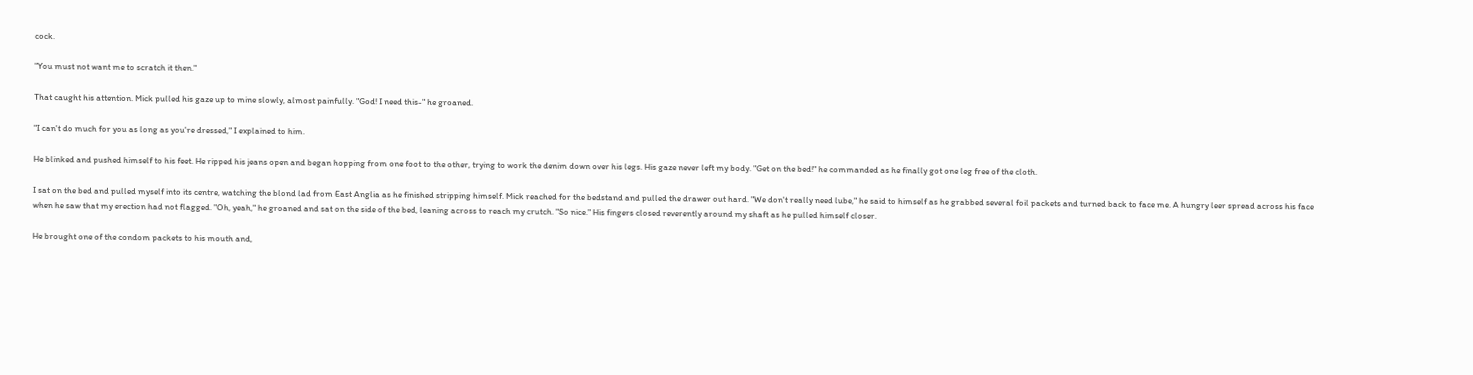cock.

"You must not want me to scratch it then."

That caught his attention. Mick pulled his gaze up to mine slowly, almost painfully. "God! I need this-" he groaned.

"I can't do much for you as long as you're dressed," I explained to him.

He blinked and pushed himself to his feet. He ripped his jeans open and began hopping from one foot to the other, trying to work the denim down over his legs. His gaze never left my body. "Get on the bed!" he commanded as he finally got one leg free of the cloth.

I sat on the bed and pulled myself into its centre, watching the blond lad from East Anglia as he finished stripping himself. Mick reached for the bedstand and pulled the drawer out hard. "We don't really need lube," he said to himself as he grabbed several foil packets and turned back to face me. A hungry leer spread across his face when he saw that my erection had not flagged. "Oh, yeah," he groaned and sat on the side of the bed, leaning across to reach my crutch. "So nice." His fingers closed reverently around my shaft as he pulled himself closer.

He brought one of the condom packets to his mouth and,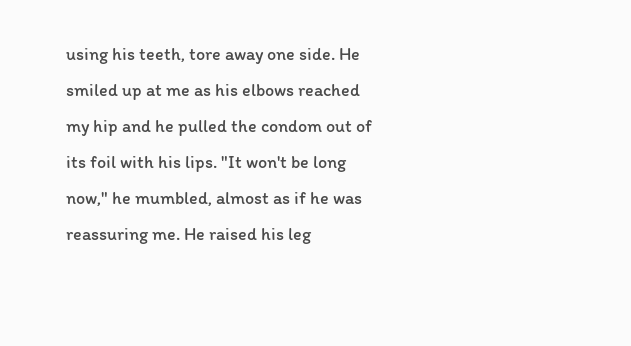using his teeth, tore away one side. He smiled up at me as his elbows reached my hip and he pulled the condom out of its foil with his lips. "It won't be long now," he mumbled, almost as if he was reassuring me. He raised his leg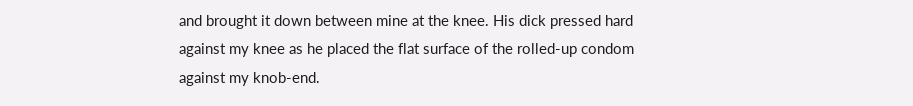and brought it down between mine at the knee. His dick pressed hard against my knee as he placed the flat surface of the rolled-up condom against my knob-end.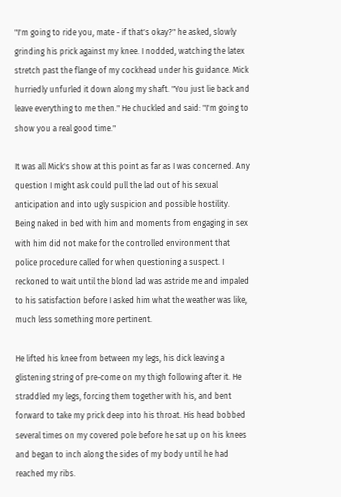"I'm going to ride you, mate - if that's okay?" he asked, slowly grinding his prick against my knee. I nodded, watching the latex stretch past the flange of my cockhead under his guidance. Mick hurriedly unfurled it down along my shaft. "You just lie back and leave everything to me then." He chuckled and said: "I'm going to show you a real good time."

It was all Mick's show at this point as far as I was concerned. Any question I might ask could pull the lad out of his sexual anticipation and into ugly suspicion and possible hostility. Being naked in bed with him and moments from engaging in sex with him did not make for the controlled environment that police procedure called for when questioning a suspect. I reckoned to wait until the blond lad was astride me and impaled to his satisfaction before I asked him what the weather was like, much less something more pertinent.

He lifted his knee from between my legs, his dick leaving a glistening string of pre-come on my thigh following after it. He straddled my legs, forcing them together with his, and bent forward to take my prick deep into his throat. His head bobbed several times on my covered pole before he sat up on his knees and began to inch along the sides of my body until he had reached my ribs.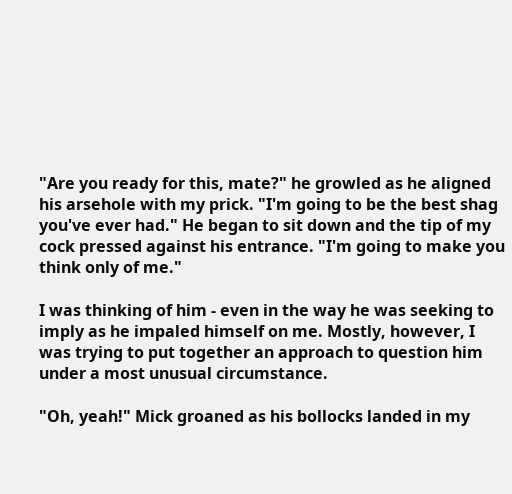"Are you ready for this, mate?" he growled as he aligned his arsehole with my prick. "I'm going to be the best shag you've ever had." He began to sit down and the tip of my cock pressed against his entrance. "I'm going to make you think only of me."

I was thinking of him - even in the way he was seeking to imply as he impaled himself on me. Mostly, however, I was trying to put together an approach to question him under a most unusual circumstance.

"Oh, yeah!" Mick groaned as his bollocks landed in my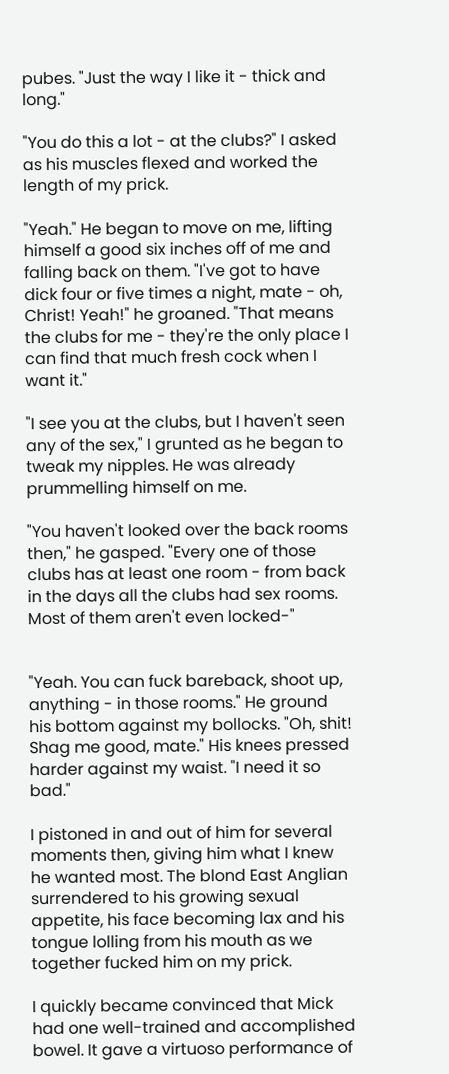pubes. "Just the way I like it - thick and long."

"You do this a lot - at the clubs?" I asked as his muscles flexed and worked the length of my prick.

"Yeah." He began to move on me, lifting himself a good six inches off of me and falling back on them. "I've got to have dick four or five times a night, mate - oh, Christ! Yeah!" he groaned. "That means the clubs for me - they're the only place I can find that much fresh cock when I want it."

"I see you at the clubs, but I haven't seen any of the sex," I grunted as he began to tweak my nipples. He was already prummelling himself on me.

"You haven't looked over the back rooms then," he gasped. "Every one of those clubs has at least one room - from back in the days all the clubs had sex rooms. Most of them aren't even locked-"


"Yeah. You can fuck bareback, shoot up, anything - in those rooms." He ground his bottom against my bollocks. "Oh, shit! Shag me good, mate." His knees pressed harder against my waist. "I need it so bad."

I pistoned in and out of him for several moments then, giving him what I knew he wanted most. The blond East Anglian surrendered to his growing sexual appetite, his face becoming lax and his tongue lolling from his mouth as we together fucked him on my prick.

I quickly became convinced that Mick had one well-trained and accomplished bowel. It gave a virtuoso performance of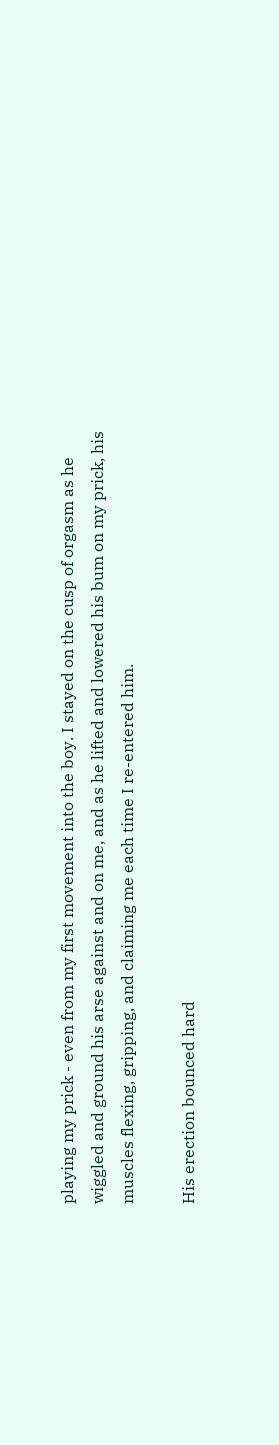playing my prick - even from my first movement into the boy. I stayed on the cusp of orgasm as he wiggled and ground his arse against and on me, and as he lifted and lowered his bum on my prick, his muscles flexing, gripping, and claiming me each time I re-entered him.

His erection bounced hard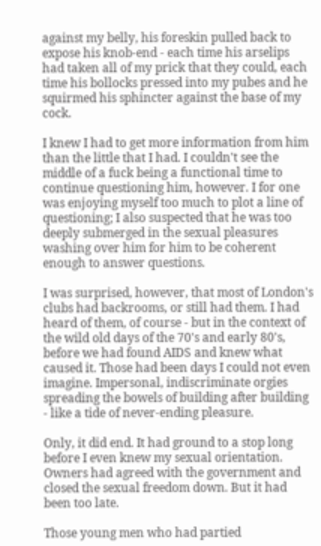against my belly, his foreskin pulled back to expose his knob-end - each time his arselips had taken all of my prick that they could, each time his bollocks pressed into my pubes and he squirmed his sphincter against the base of my cock.

I knew I had to get more information from him than the little that I had. I couldn't see the middle of a fuck being a functional time to continue questioning him, however. I for one was enjoying myself too much to plot a line of questioning; I also suspected that he was too deeply submerged in the sexual pleasures washing over him for him to be coherent enough to answer questions.

I was surprised, however, that most of London's clubs had backrooms, or still had them. I had heard of them, of course - but in the context of the wild old days of the 70's and early 80's, before we had found AIDS and knew what caused it. Those had been days I could not even imagine. Impersonal, indiscriminate orgies spreading the bowels of building after building - like a tide of never-ending pleasure.

Only, it did end. It had ground to a stop long before I even knew my sexual orientation. Owners had agreed with the government and closed the sexual freedom down. But it had been too late.

Those young men who had partied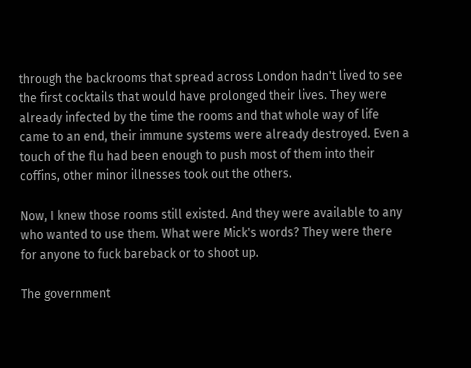through the backrooms that spread across London hadn't lived to see the first cocktails that would have prolonged their lives. They were already infected by the time the rooms and that whole way of life came to an end, their immune systems were already destroyed. Even a touch of the flu had been enough to push most of them into their coffins, other minor illnesses took out the others.

Now, I knew those rooms still existed. And they were available to any who wanted to use them. What were Mick's words? They were there for anyone to fuck bareback or to shoot up.

The government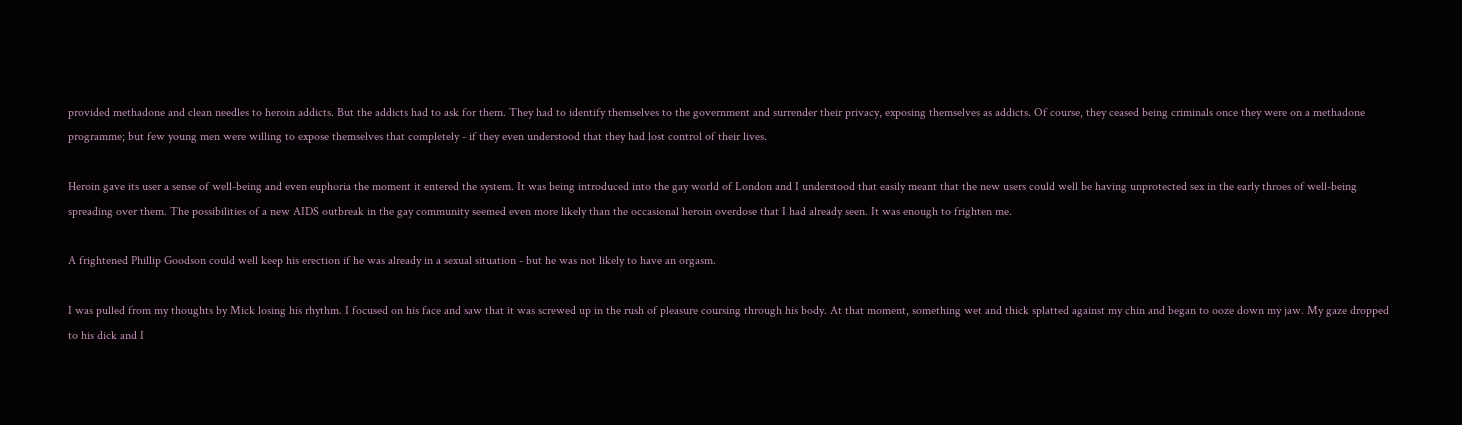provided methadone and clean needles to heroin addicts. But the addicts had to ask for them. They had to identify themselves to the government and surrender their privacy, exposing themselves as addicts. Of course, they ceased being criminals once they were on a methadone programme; but few young men were willing to expose themselves that completely - if they even understood that they had lost control of their lives.

Heroin gave its user a sense of well-being and even euphoria the moment it entered the system. It was being introduced into the gay world of London and I understood that easily meant that the new users could well be having unprotected sex in the early throes of well-being spreading over them. The possibilities of a new AIDS outbreak in the gay community seemed even more likely than the occasional heroin overdose that I had already seen. It was enough to frighten me.

A frightened Phillip Goodson could well keep his erection if he was already in a sexual situation - but he was not likely to have an orgasm.

I was pulled from my thoughts by Mick losing his rhythm. I focused on his face and saw that it was screwed up in the rush of pleasure coursing through his body. At that moment, something wet and thick splatted against my chin and began to ooze down my jaw. My gaze dropped to his dick and I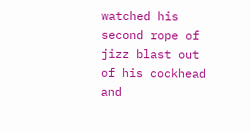watched his second rope of jizz blast out of his cockhead and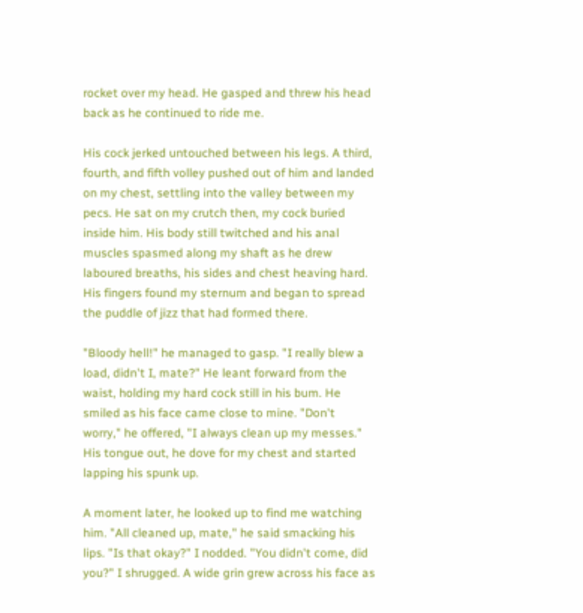rocket over my head. He gasped and threw his head back as he continued to ride me.

His cock jerked untouched between his legs. A third, fourth, and fifth volley pushed out of him and landed on my chest, settling into the valley between my pecs. He sat on my crutch then, my cock buried inside him. His body still twitched and his anal muscles spasmed along my shaft as he drew laboured breaths, his sides and chest heaving hard. His fingers found my sternum and began to spread the puddle of jizz that had formed there.

"Bloody hell!" he managed to gasp. "I really blew a load, didn't I, mate?" He leant forward from the waist, holding my hard cock still in his bum. He smiled as his face came close to mine. "Don't worry," he offered, "I always clean up my messes." His tongue out, he dove for my chest and started lapping his spunk up.

A moment later, he looked up to find me watching him. "All cleaned up, mate," he said smacking his lips. "Is that okay?" I nodded. "You didn't come, did you?" I shrugged. A wide grin grew across his face as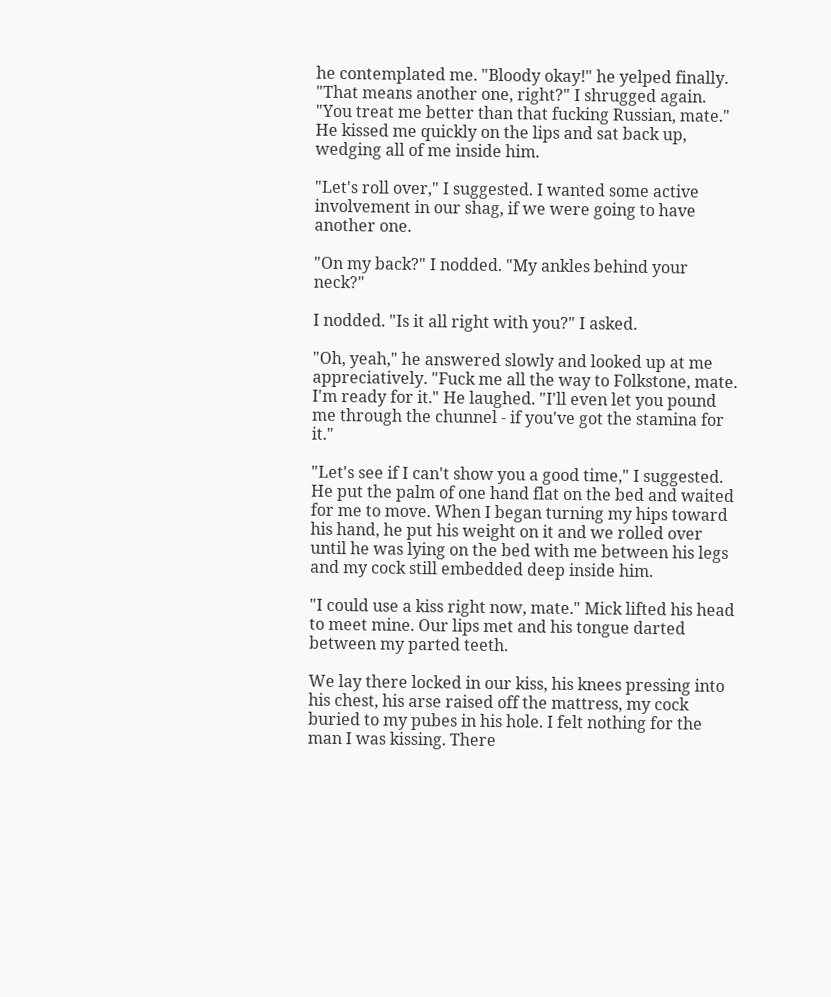he contemplated me. "Bloody okay!" he yelped finally. "That means another one, right?" I shrugged again. "You treat me better than that fucking Russian, mate." He kissed me quickly on the lips and sat back up, wedging all of me inside him.

"Let's roll over," I suggested. I wanted some active involvement in our shag, if we were going to have another one.

"On my back?" I nodded. "My ankles behind your neck?"

I nodded. "Is it all right with you?" I asked.

"Oh, yeah," he answered slowly and looked up at me appreciatively. "Fuck me all the way to Folkstone, mate. I'm ready for it." He laughed. "I'll even let you pound me through the chunnel - if you've got the stamina for it."

"Let's see if I can't show you a good time," I suggested. He put the palm of one hand flat on the bed and waited for me to move. When I began turning my hips toward his hand, he put his weight on it and we rolled over until he was lying on the bed with me between his legs and my cock still embedded deep inside him.

"I could use a kiss right now, mate." Mick lifted his head to meet mine. Our lips met and his tongue darted between my parted teeth.

We lay there locked in our kiss, his knees pressing into his chest, his arse raised off the mattress, my cock buried to my pubes in his hole. I felt nothing for the man I was kissing. There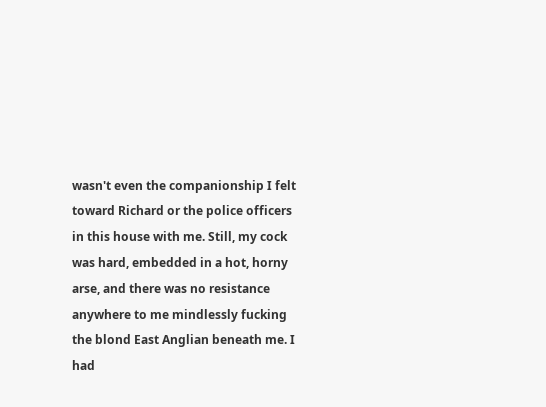wasn't even the companionship I felt toward Richard or the police officers in this house with me. Still, my cock was hard, embedded in a hot, horny arse, and there was no resistance anywhere to me mindlessly fucking the blond East Anglian beneath me. I had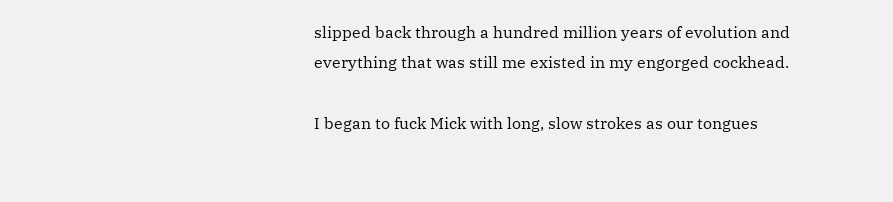slipped back through a hundred million years of evolution and everything that was still me existed in my engorged cockhead.

I began to fuck Mick with long, slow strokes as our tongues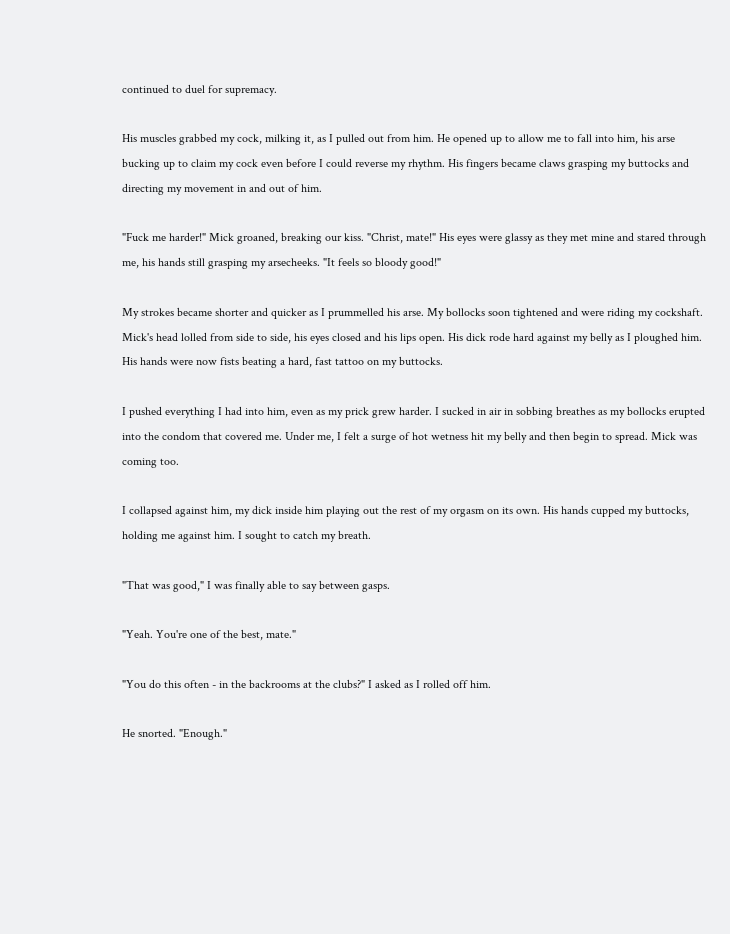continued to duel for supremacy.

His muscles grabbed my cock, milking it, as I pulled out from him. He opened up to allow me to fall into him, his arse bucking up to claim my cock even before I could reverse my rhythm. His fingers became claws grasping my buttocks and directing my movement in and out of him.

"Fuck me harder!" Mick groaned, breaking our kiss. "Christ, mate!" His eyes were glassy as they met mine and stared through me, his hands still grasping my arsecheeks. "It feels so bloody good!"

My strokes became shorter and quicker as I prummelled his arse. My bollocks soon tightened and were riding my cockshaft. Mick's head lolled from side to side, his eyes closed and his lips open. His dick rode hard against my belly as I ploughed him. His hands were now fists beating a hard, fast tattoo on my buttocks.

I pushed everything I had into him, even as my prick grew harder. I sucked in air in sobbing breathes as my bollocks erupted into the condom that covered me. Under me, I felt a surge of hot wetness hit my belly and then begin to spread. Mick was coming too.

I collapsed against him, my dick inside him playing out the rest of my orgasm on its own. His hands cupped my buttocks, holding me against him. I sought to catch my breath.

"That was good," I was finally able to say between gasps.

"Yeah. You're one of the best, mate."

"You do this often - in the backrooms at the clubs?" I asked as I rolled off him.

He snorted. "Enough."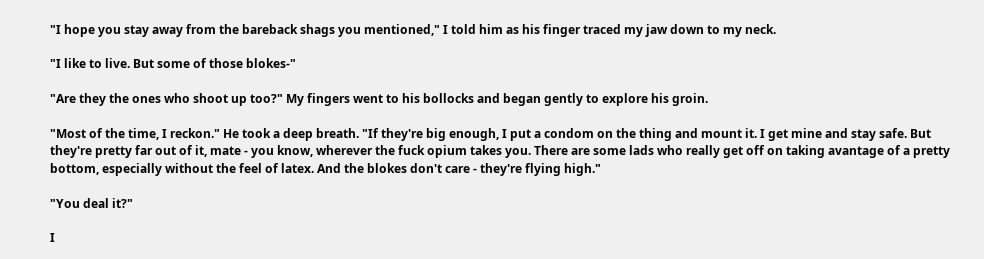"I hope you stay away from the bareback shags you mentioned," I told him as his finger traced my jaw down to my neck.

"I like to live. But some of those blokes-"

"Are they the ones who shoot up too?" My fingers went to his bollocks and began gently to explore his groin.

"Most of the time, I reckon." He took a deep breath. "If they're big enough, I put a condom on the thing and mount it. I get mine and stay safe. But they're pretty far out of it, mate - you know, wherever the fuck opium takes you. There are some lads who really get off on taking avantage of a pretty bottom, especially without the feel of latex. And the blokes don't care - they're flying high."

"You deal it?"

I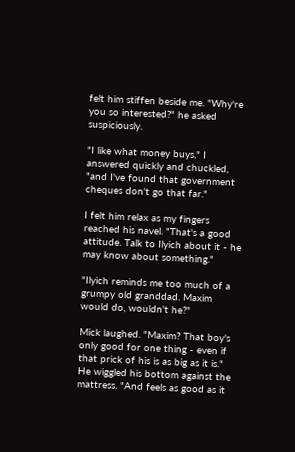felt him stiffen beside me. "Why're you so interested?" he asked suspiciously.

"I like what money buys," I answered quickly and chuckled, "and I've found that government cheques don't go that far."

I felt him relax as my fingers reached his navel. "That's a good attitude. Talk to Ilyich about it - he may know about something."

"Ilyich reminds me too much of a grumpy old granddad. Maxim would do, wouldn't he?"

Mick laughed. "Maxim? That boy's only good for one thing - even if that prick of his is as big as it is." He wiggled his bottom against the mattress. "And feels as good as it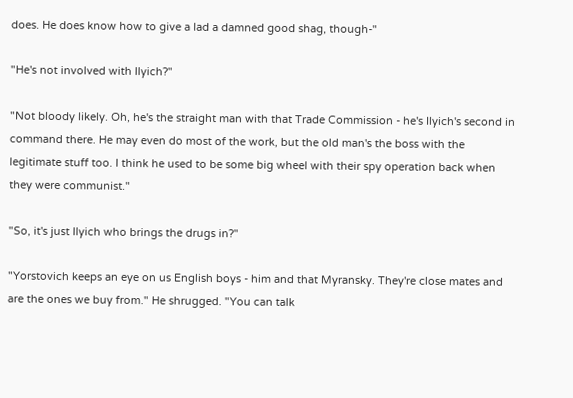does. He does know how to give a lad a damned good shag, though-"

"He's not involved with Ilyich?"

"Not bloody likely. Oh, he's the straight man with that Trade Commission - he's Ilyich's second in command there. He may even do most of the work, but the old man's the boss with the legitimate stuff too. I think he used to be some big wheel with their spy operation back when they were communist."

"So, it's just Ilyich who brings the drugs in?"

"Yorstovich keeps an eye on us English boys - him and that Myransky. They're close mates and are the ones we buy from." He shrugged. "You can talk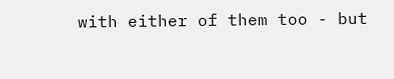with either of them too - but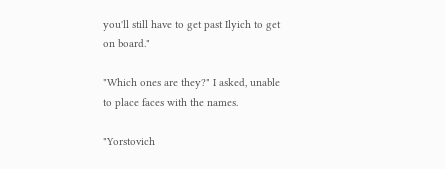you'll still have to get past Ilyich to get on board."

"Which ones are they?" I asked, unable to place faces with the names.

"Yorstovich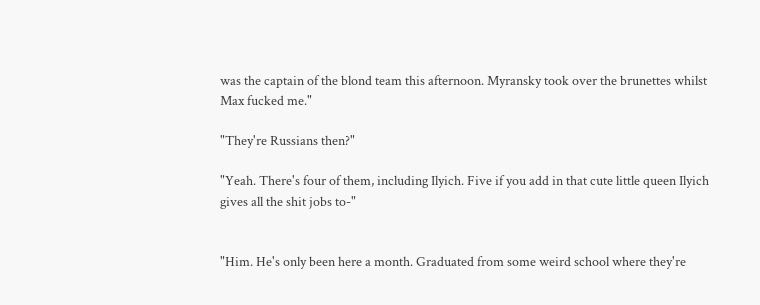was the captain of the blond team this afternoon. Myransky took over the brunettes whilst Max fucked me."

"They're Russians then?"

"Yeah. There's four of them, including Ilyich. Five if you add in that cute little queen Ilyich gives all the shit jobs to-"


"Him. He's only been here a month. Graduated from some weird school where they're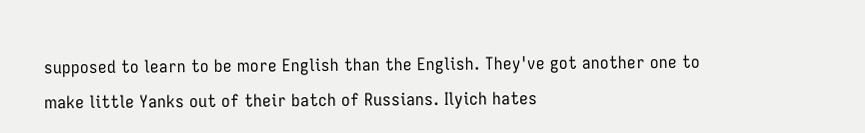supposed to learn to be more English than the English. They've got another one to make little Yanks out of their batch of Russians. Ilyich hates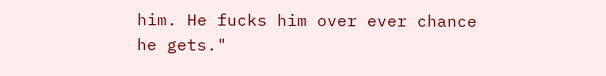him. He fucks him over ever chance he gets."